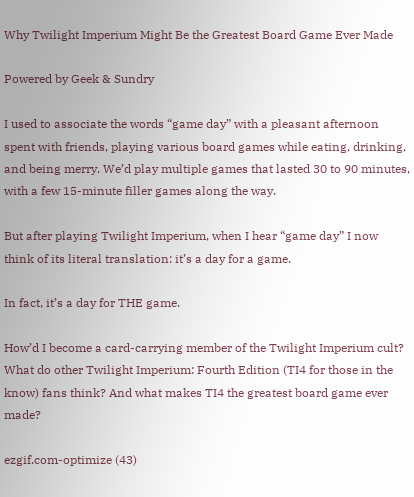Why Twilight Imperium Might Be the Greatest Board Game Ever Made

Powered by Geek & Sundry

I used to associate the words “game day” with a pleasant afternoon spent with friends, playing various board games while eating, drinking, and being merry. We’d play multiple games that lasted 30 to 90 minutes, with a few 15-minute filler games along the way.

But after playing Twilight Imperium, when I hear “game day” I now think of its literal translation: it’s a day for a game.

In fact, it’s a day for THE game.

How’d I become a card-carrying member of the Twilight Imperium cult? What do other Twilight Imperium: Fourth Edition (TI4 for those in the know) fans think? And what makes TI4 the greatest board game ever made?

ezgif.com-optimize (43)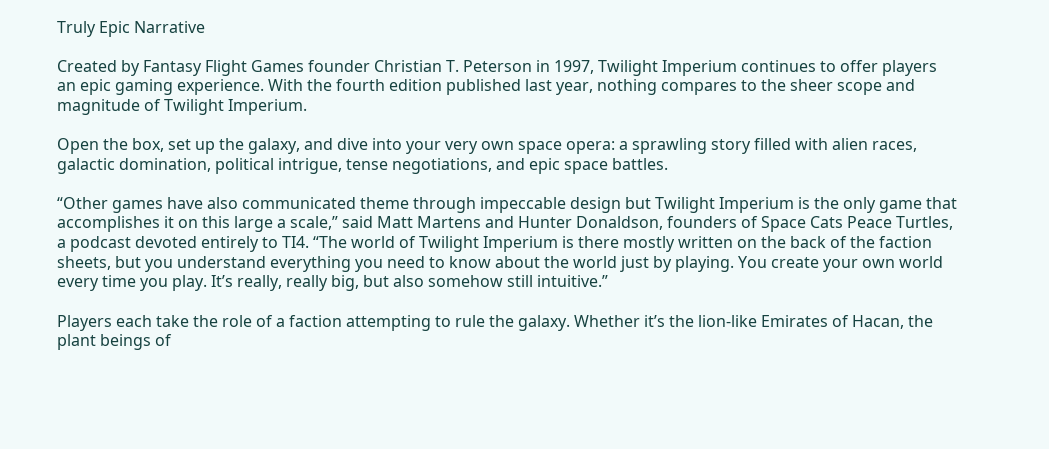Truly Epic Narrative

Created by Fantasy Flight Games founder Christian T. Peterson in 1997, Twilight Imperium continues to offer players an epic gaming experience. With the fourth edition published last year, nothing compares to the sheer scope and magnitude of Twilight Imperium.

Open the box, set up the galaxy, and dive into your very own space opera: a sprawling story filled with alien races, galactic domination, political intrigue, tense negotiations, and epic space battles.

“Other games have also communicated theme through impeccable design but Twilight Imperium is the only game that accomplishes it on this large a scale,” said Matt Martens and Hunter Donaldson, founders of Space Cats Peace Turtles, a podcast devoted entirely to TI4. “The world of Twilight Imperium is there mostly written on the back of the faction sheets, but you understand everything you need to know about the world just by playing. You create your own world every time you play. It’s really, really big, but also somehow still intuitive.”

Players each take the role of a faction attempting to rule the galaxy. Whether it’s the lion-like Emirates of Hacan, the plant beings of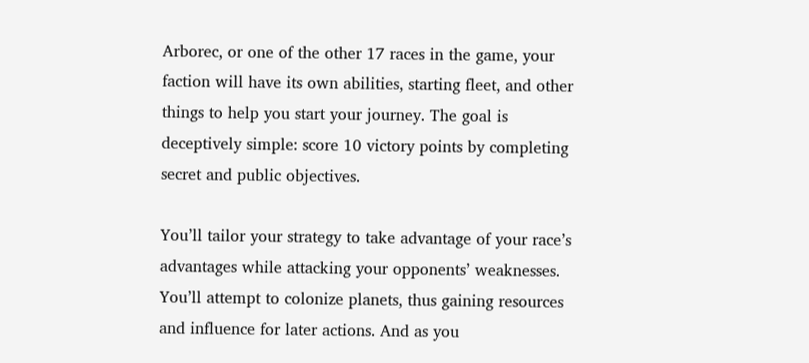Arborec, or one of the other 17 races in the game, your faction will have its own abilities, starting fleet, and other things to help you start your journey. The goal is deceptively simple: score 10 victory points by completing secret and public objectives.

You’ll tailor your strategy to take advantage of your race’s advantages while attacking your opponents’ weaknesses. You’ll attempt to colonize planets, thus gaining resources and influence for later actions. And as you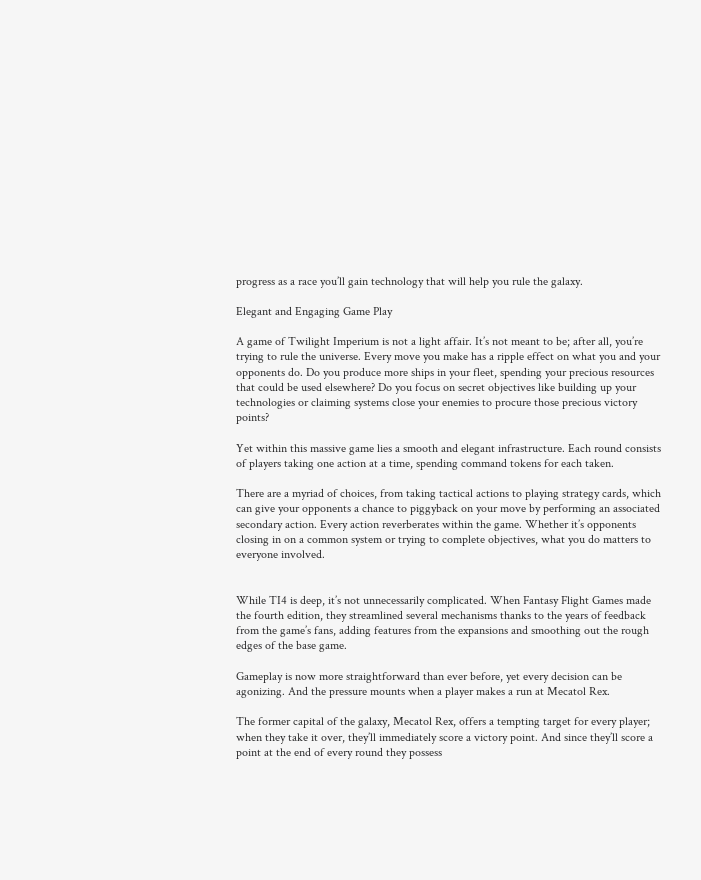progress as a race you’ll gain technology that will help you rule the galaxy.

Elegant and Engaging Game Play

A game of Twilight Imperium is not a light affair. It’s not meant to be; after all, you’re trying to rule the universe. Every move you make has a ripple effect on what you and your opponents do. Do you produce more ships in your fleet, spending your precious resources that could be used elsewhere? Do you focus on secret objectives like building up your technologies or claiming systems close your enemies to procure those precious victory points?

Yet within this massive game lies a smooth and elegant infrastructure. Each round consists of players taking one action at a time, spending command tokens for each taken.

There are a myriad of choices, from taking tactical actions to playing strategy cards, which can give your opponents a chance to piggyback on your move by performing an associated secondary action. Every action reverberates within the game. Whether it’s opponents closing in on a common system or trying to complete objectives, what you do matters to everyone involved.


While TI4 is deep, it’s not unnecessarily complicated. When Fantasy Flight Games made the fourth edition, they streamlined several mechanisms thanks to the years of feedback from the game’s fans, adding features from the expansions and smoothing out the rough edges of the base game.

Gameplay is now more straightforward than ever before, yet every decision can be agonizing. And the pressure mounts when a player makes a run at Mecatol Rex.

The former capital of the galaxy, Mecatol Rex, offers a tempting target for every player; when they take it over, they’ll immediately score a victory point. And since they’ll score a point at the end of every round they possess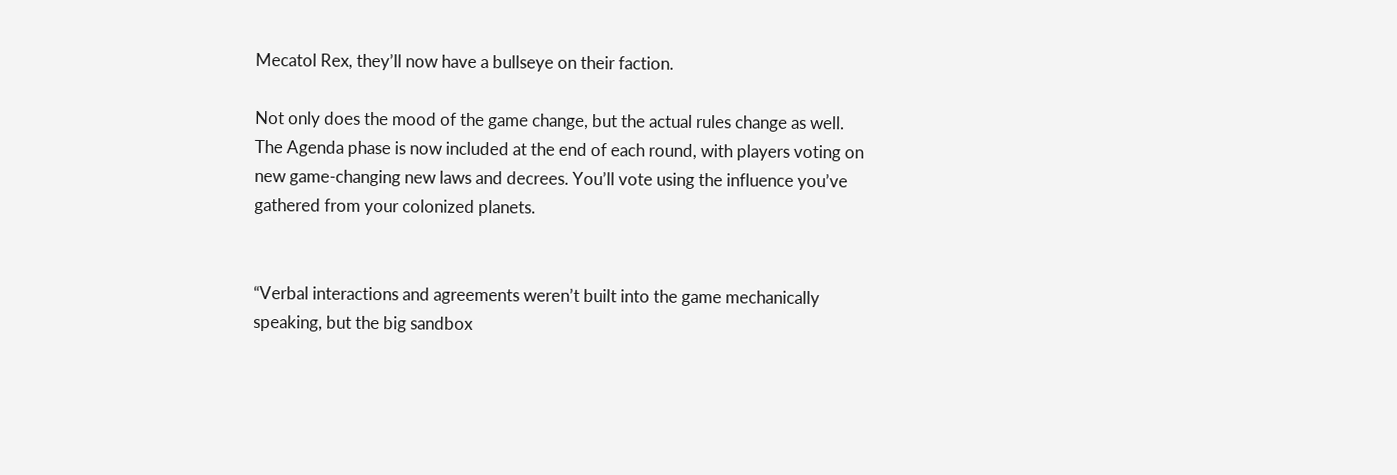Mecatol Rex, they’ll now have a bullseye on their faction.

Not only does the mood of the game change, but the actual rules change as well. The Agenda phase is now included at the end of each round, with players voting on new game-changing new laws and decrees. You’ll vote using the influence you’ve gathered from your colonized planets.


“Verbal interactions and agreements weren’t built into the game mechanically speaking, but the big sandbox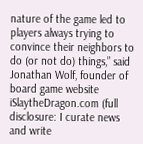nature of the game led to players always trying to convince their neighbors to do (or not do) things,” said Jonathan Wolf, founder of board game website iSlaytheDragon.com (full disclosure: I curate news and write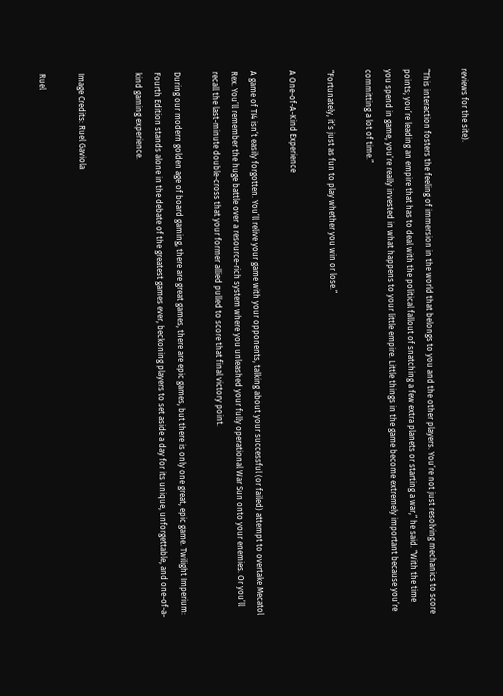reviews for the site).

“This interaction fosters the feeling of immersion in the world that belongs to you and the other players. You’re not just resolving mechanics to score points; you’re leading an empire that has to deal with the political fallout of snatching a few extra planets or starting a war,” he said. “With the time you spend in game, you’re really invested in what happens to your little empire. Little things in the game become extremely important because you’re committing a lot of time.”

“Fortunately, it’s just as fun to play whether you win or lose.”

A One-of-A-Kind Experience

A game of TI4 isn’t easily forgotten. You’ll relive your game with your opponents, talking about your successful (or failed) attempt to overtake Mecatol Rex. You’ll remember the huge battle over a resource-rich system where you unleashed your fully operational War Sun onto your enemies. Or you’ll recall the last-minute double-cross that your former allied pulled to score that final victory point.

During our modern golden age of board gaming, there are great games, there are epic games, but there is only one great, epic game. Twilight Imperium: Fourth Edition stands alone in the debate of the greatest games ever, beckoning players to set aside a day for its unique, unforgettable, and one-of-a-kind gaming experience.


Image Credits: Ruel Gaviola

Ruel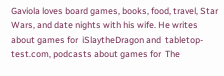Gaviola loves board games, books, food, travel, Star Wars, and date nights with his wife. He writes about games for  iSlaytheDragon and  tabletop-test.com, podcasts about games for  The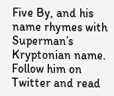Five By, and his name rhymes with Superman’s Kryptonian name. Follow him on  Twitter and read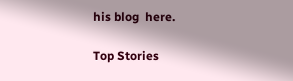his blog  here.

Top Stories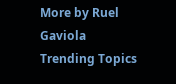More by Ruel Gaviola
Trending Topics